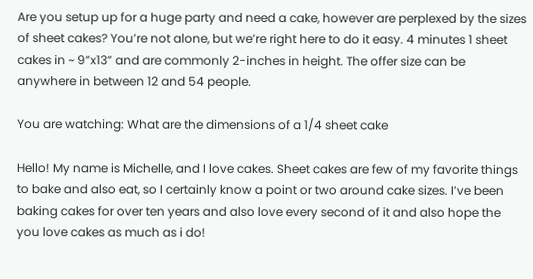Are you setup up for a huge party and need a cake, however are perplexed by the sizes of sheet cakes? You’re not alone, but we’re right here to do it easy. 4 minutes 1 sheet cakes in ~ 9”x13” and are commonly 2-inches in height. The offer size can be anywhere in between 12 and 54 people.

You are watching: What are the dimensions of a 1/4 sheet cake

Hello! My name is Michelle, and I love cakes. Sheet cakes are few of my favorite things to bake and also eat, so I certainly know a point or two around cake sizes. I’ve been baking cakes for over ten years and also love every second of it and also hope the you love cakes as much as i do!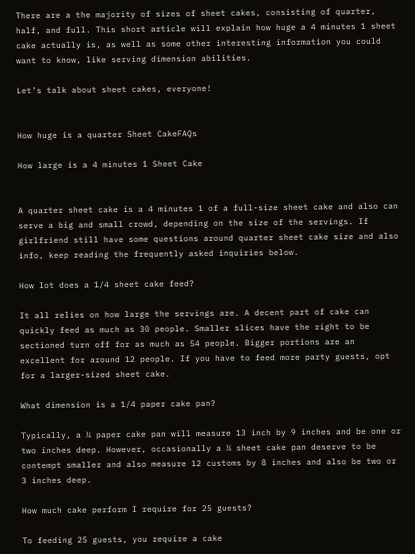There are a the majority of sizes of sheet cakes, consisting of quarter, half, and full. This short article will explain how huge a 4 minutes 1 sheet cake actually is, as well as some other interesting information you could want to know, like serving dimension abilities.

Let’s talk about sheet cakes, everyone!


How huge is a quarter Sheet CakeFAQs

How large is a 4 minutes 1 Sheet Cake


A quarter sheet cake is a 4 minutes 1 of a full-size sheet cake and also can serve a big and small crowd, depending on the size of the servings. If girlfriend still have some questions around quarter sheet cake size and also info, keep reading the frequently asked inquiries below.

How lot does a 1/4 sheet cake feed?

It all relies on how large the servings are. A decent part of cake can quickly feed as much as 30 people. Smaller slices have the right to be sectioned turn off for as much as 54 people. Bigger portions are an excellent for around 12 people. If you have to feed more party guests, opt for a larger-sized sheet cake.

What dimension is a 1/4 paper cake pan?

Typically, a ¼ paper cake pan will measure 13 inch by 9 inches and be one or two inches deep. However, occasionally a ¼ sheet cake pan deserve to be contempt smaller and also measure 12 customs by 8 inches and also be two or 3 inches deep.

How much cake perform I require for 25 guests?

To feeding 25 guests, you require a cake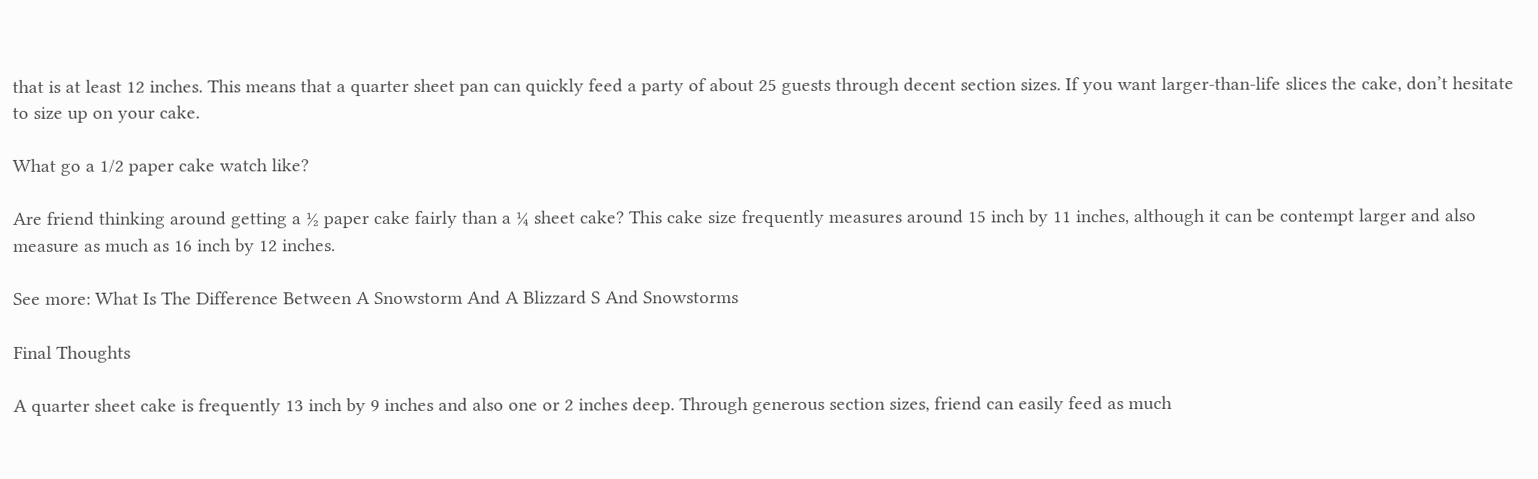that is at least 12 inches. This means that a quarter sheet pan can quickly feed a party of about 25 guests through decent section sizes. If you want larger-than-life slices the cake, don’t hesitate to size up on your cake.

What go a 1/2 paper cake watch like?

Are friend thinking around getting a ½ paper cake fairly than a ¼ sheet cake? This cake size frequently measures around 15 inch by 11 inches, although it can be contempt larger and also measure as much as 16 inch by 12 inches.

See more: What Is The Difference Between A Snowstorm And A Blizzard S And Snowstorms

Final Thoughts

A quarter sheet cake is frequently 13 inch by 9 inches and also one or 2 inches deep. Through generous section sizes, friend can easily feed as much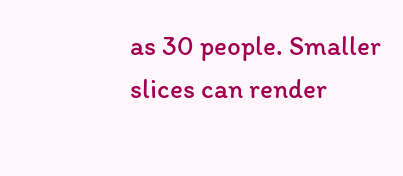as 30 people. Smaller slices can render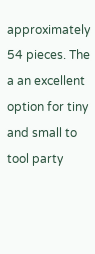approximately 54 pieces. The a an excellent option for tiny and small to tool party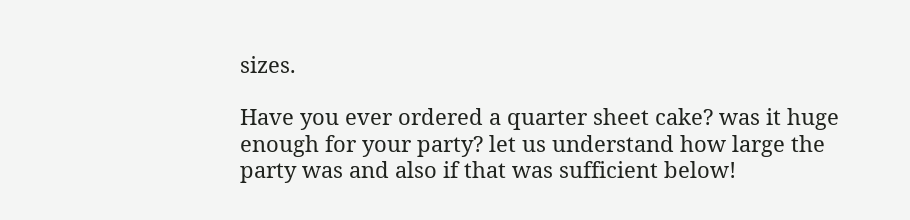sizes.

Have you ever ordered a quarter sheet cake? was it huge enough for your party? let us understand how large the party was and also if that was sufficient below!